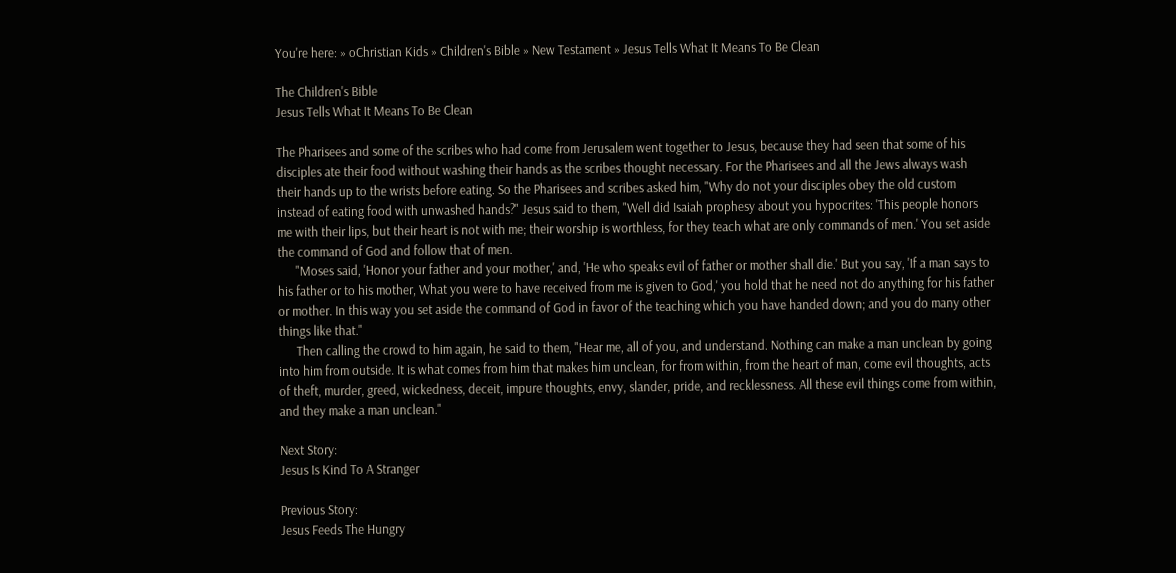You're here: » oChristian Kids » Children's Bible » New Testament » Jesus Tells What It Means To Be Clean

The Children's Bible
Jesus Tells What It Means To Be Clean

The Pharisees and some of the scribes who had come from Jerusalem went together to Jesus, because they had seen that some of his disciples ate their food without washing their hands as the scribes thought necessary. For the Pharisees and all the Jews always wash their hands up to the wrists before eating. So the Pharisees and scribes asked him, "Why do not your disciples obey the old custom instead of eating food with unwashed hands?" Jesus said to them, "Well did Isaiah prophesy about you hypocrites: 'This people honors me with their lips, but their heart is not with me; their worship is worthless, for they teach what are only commands of men.' You set aside the command of God and follow that of men.
      "Moses said, 'Honor your father and your mother,' and, 'He who speaks evil of father or mother shall die.' But you say, 'If a man says to his father or to his mother, What you were to have received from me is given to God,' you hold that he need not do anything for his father or mother. In this way you set aside the command of God in favor of the teaching which you have handed down; and you do many other things like that."
      Then calling the crowd to him again, he said to them, "Hear me, all of you, and understand. Nothing can make a man unclean by going into him from outside. It is what comes from him that makes him unclean, for from within, from the heart of man, come evil thoughts, acts of theft, murder, greed, wickedness, deceit, impure thoughts, envy, slander, pride, and recklessness. All these evil things come from within, and they make a man unclean."

Next Story:
Jesus Is Kind To A Stranger

Previous Story:
Jesus Feeds The Hungry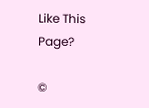Like This Page?

©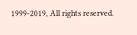1999-2019, All rights reserved.